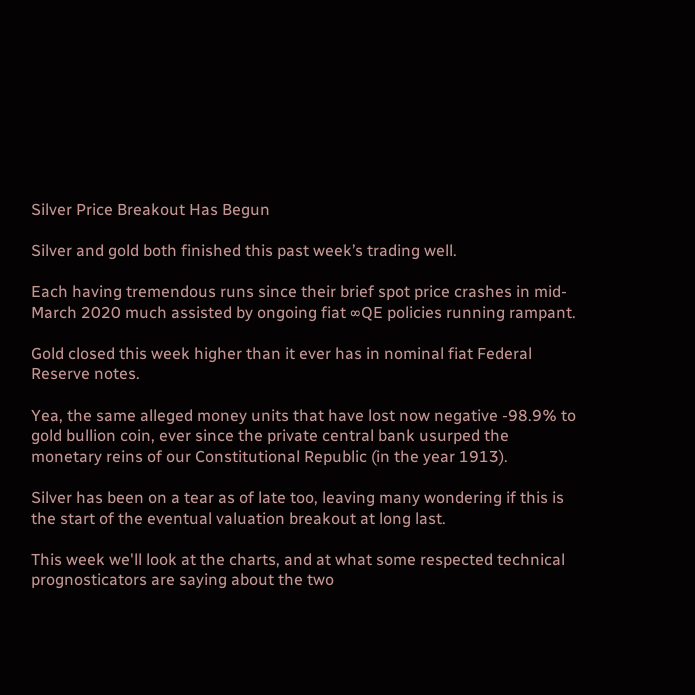Silver Price Breakout Has Begun

Silver and gold both finished this past week’s trading well.

Each having tremendous runs since their brief spot price crashes in mid-March 2020 much assisted by ongoing fiat ∞QE policies running rampant.

Gold closed this week higher than it ever has in nominal fiat Federal Reserve notes.

Yea, the same alleged money units that have lost now negative -98.9% to gold bullion coin, ever since the private central bank usurped the monetary reins of our Constitutional Republic (in the year 1913).

Silver has been on a tear as of late too, leaving many wondering if this is the start of the eventual valuation breakout at long last.

This week we'll look at the charts, and at what some respected technical prognosticators are saying about the two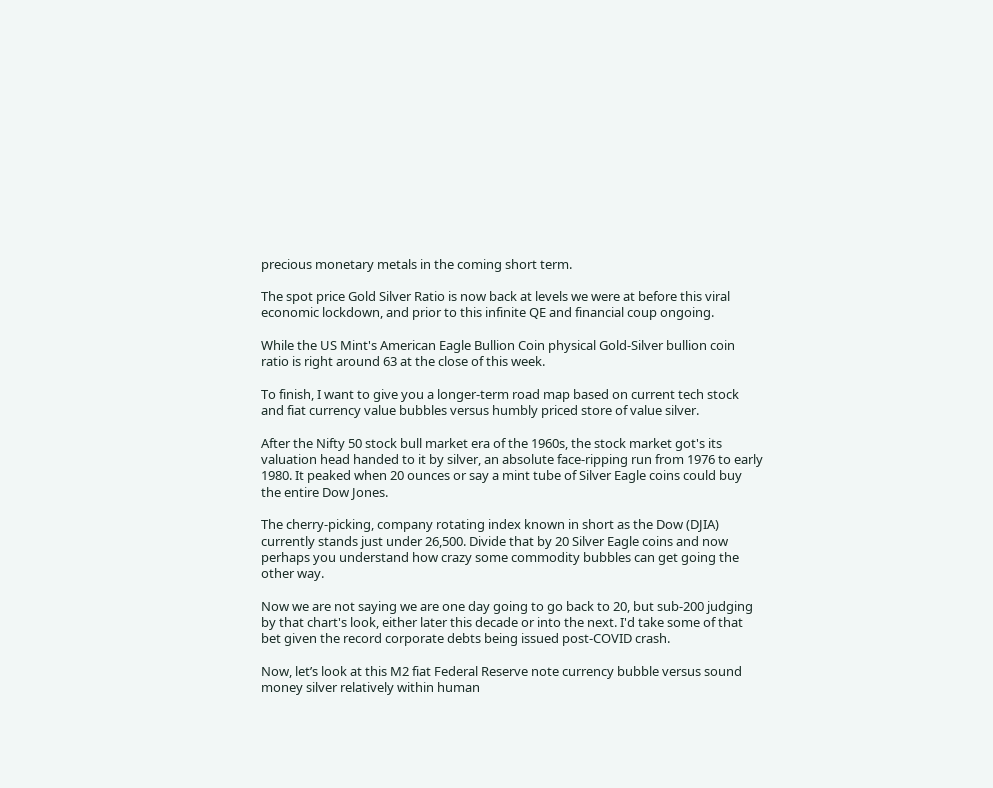precious monetary metals in the coming short term.

The spot price Gold Silver Ratio is now back at levels we were at before this viral economic lockdown, and prior to this infinite QE and financial coup ongoing.

While the US Mint's American Eagle Bullion Coin physical Gold-Silver bullion coin ratio is right around 63 at the close of this week.

To finish, I want to give you a longer-term road map based on current tech stock and fiat currency value bubbles versus humbly priced store of value silver.

After the Nifty 50 stock bull market era of the 1960s, the stock market got's its valuation head handed to it by silver, an absolute face-ripping run from 1976 to early 1980. It peaked when 20 ounces or say a mint tube of Silver Eagle coins could buy the entire Dow Jones.

The cherry-picking, company rotating index known in short as the Dow (DJIA) currently stands just under 26,500. Divide that by 20 Silver Eagle coins and now perhaps you understand how crazy some commodity bubbles can get going the other way.

Now we are not saying we are one day going to go back to 20, but sub-200 judging by that chart's look, either later this decade or into the next. I'd take some of that bet given the record corporate debts being issued post-COVID crash.

Now, let’s look at this M2 fiat Federal Reserve note currency bubble versus sound money silver relatively within human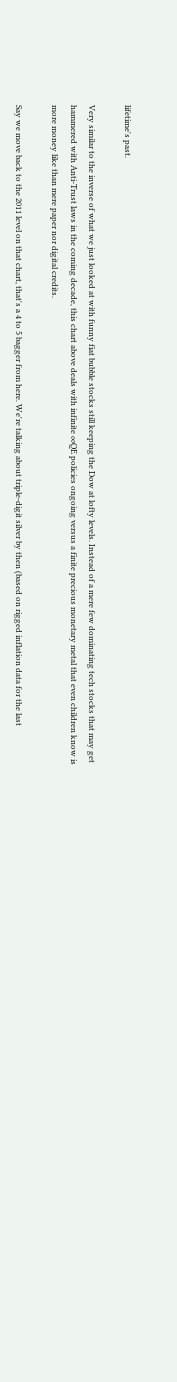lifetime's past.

Very similar to the inverse of what we just looked at with funny fiat bubble stocks still keeping the Dow at lofty levels. Instead of a mere few dominating tech stocks that may get hammered with Anti-Trust laws in the coming decade, this chart above deals with infinite ∞QE policies ongoing versus a finite precious monetary metal that even children know is more money like than mere paper nor digital credits.

Say we move back to the 2011 level on that chart, that's a 4 to 5 bagger from here. We're talking about triple-digit silver by then (based on rigged inflation data for the last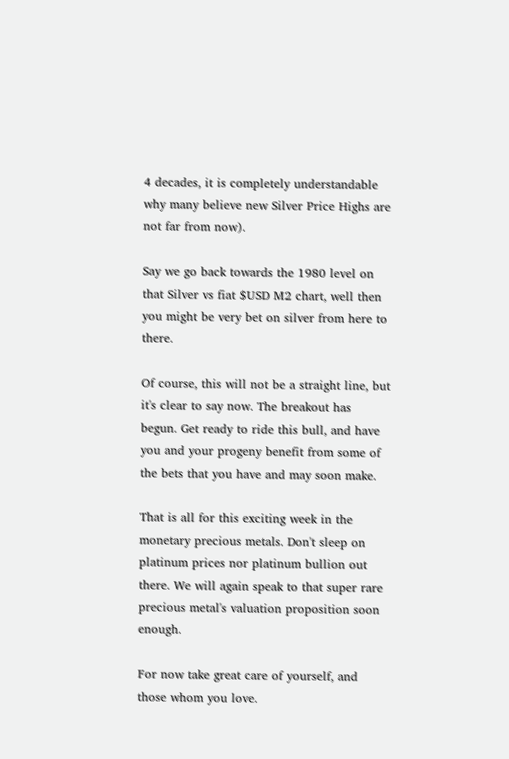4 decades, it is completely understandable why many believe new Silver Price Highs are not far from now).

Say we go back towards the 1980 level on that Silver vs fiat $USD M2 chart, well then you might be very bet on silver from here to there.

Of course, this will not be a straight line, but it's clear to say now. The breakout has begun. Get ready to ride this bull, and have you and your progeny benefit from some of the bets that you have and may soon make.

That is all for this exciting week in the monetary precious metals. Don't sleep on platinum prices nor platinum bullion out there. We will again speak to that super rare precious metal's valuation proposition soon enough.

For now take great care of yourself, and those whom you love.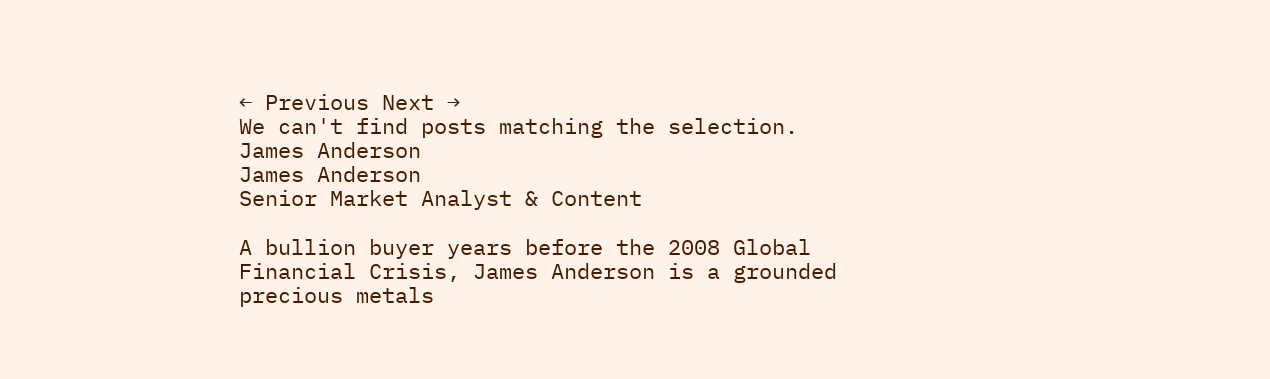← Previous Next →
We can't find posts matching the selection.
James Anderson
James Anderson
Senior Market Analyst & Content

A bullion buyer years before the 2008 Global Financial Crisis, James Anderson is a grounded precious metals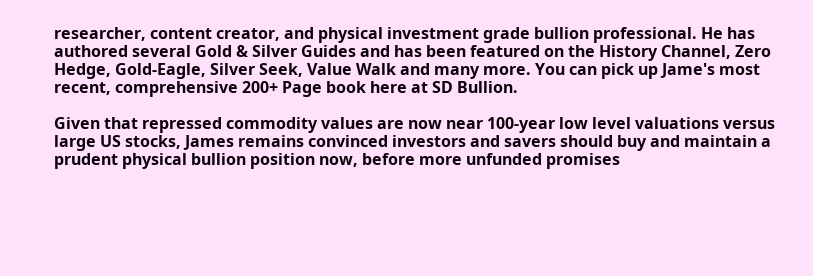researcher, content creator, and physical investment grade bullion professional. He has authored several Gold & Silver Guides and has been featured on the History Channel, Zero Hedge, Gold-Eagle, Silver Seek, Value Walk and many more. You can pick up Jame's most recent, comprehensive 200+ Page book here at SD Bullion.

Given that repressed commodity values are now near 100-year low level valuations versus large US stocks, James remains convinced investors and savers should buy and maintain a prudent physical bullion position now, before more unfunded promises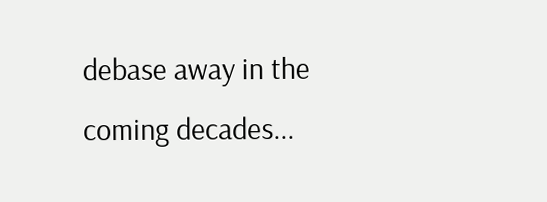debase away in the coming decades...